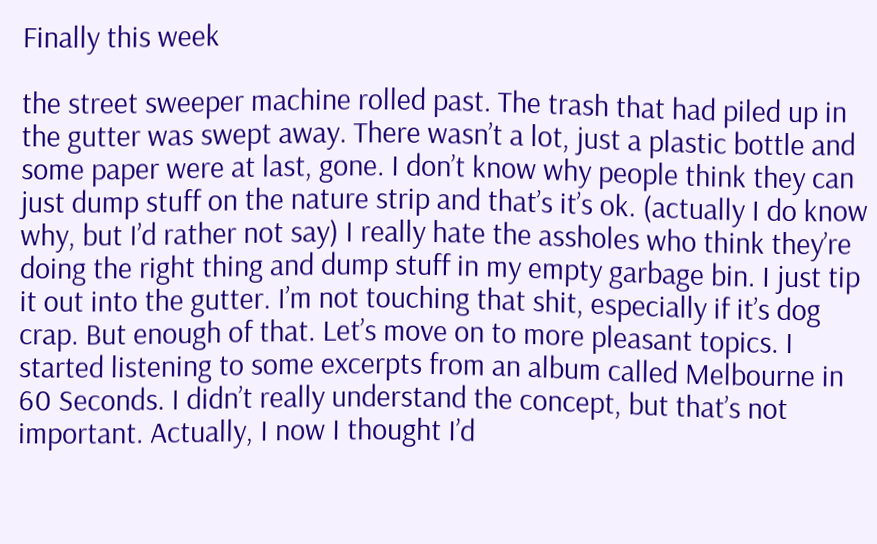Finally this week

the street sweeper machine rolled past. The trash that had piled up in the gutter was swept away. There wasn’t a lot, just a plastic bottle and some paper were at last, gone. I don’t know why people think they can just dump stuff on the nature strip and that’s it’s ok. (actually I do know why, but I’d rather not say) I really hate the assholes who think they’re doing the right thing and dump stuff in my empty garbage bin. I just tip it out into the gutter. I’m not touching that shit, especially if it’s dog crap. But enough of that. Let’s move on to more pleasant topics. I started listening to some excerpts from an album called Melbourne in 60 Seconds. I didn’t really understand the concept, but that’s not important. Actually, I now I thought I’d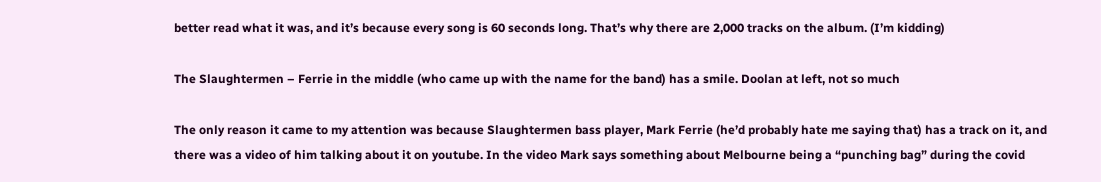better read what it was, and it’s because every song is 60 seconds long. That’s why there are 2,000 tracks on the album. (I’m kidding)

The Slaughtermen – Ferrie in the middle (who came up with the name for the band) has a smile. Doolan at left, not so much

The only reason it came to my attention was because Slaughtermen bass player, Mark Ferrie (he’d probably hate me saying that) has a track on it, and there was a video of him talking about it on youtube. In the video Mark says something about Melbourne being a “punching bag” during the covid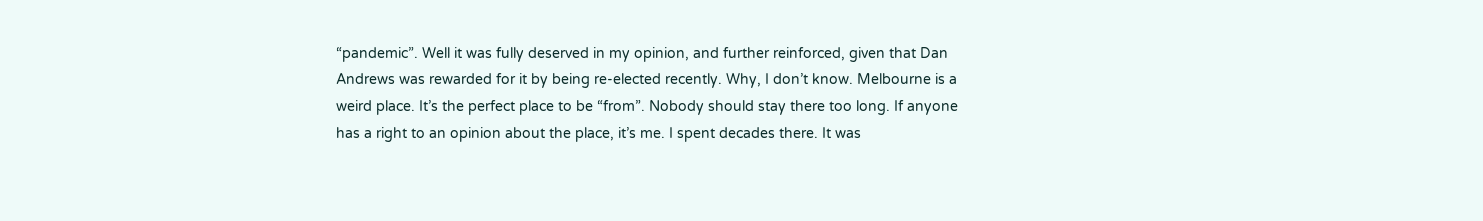“pandemic”. Well it was fully deserved in my opinion, and further reinforced, given that Dan Andrews was rewarded for it by being re-elected recently. Why, I don’t know. Melbourne is a weird place. It’s the perfect place to be “from”. Nobody should stay there too long. If anyone has a right to an opinion about the place, it’s me. I spent decades there. It was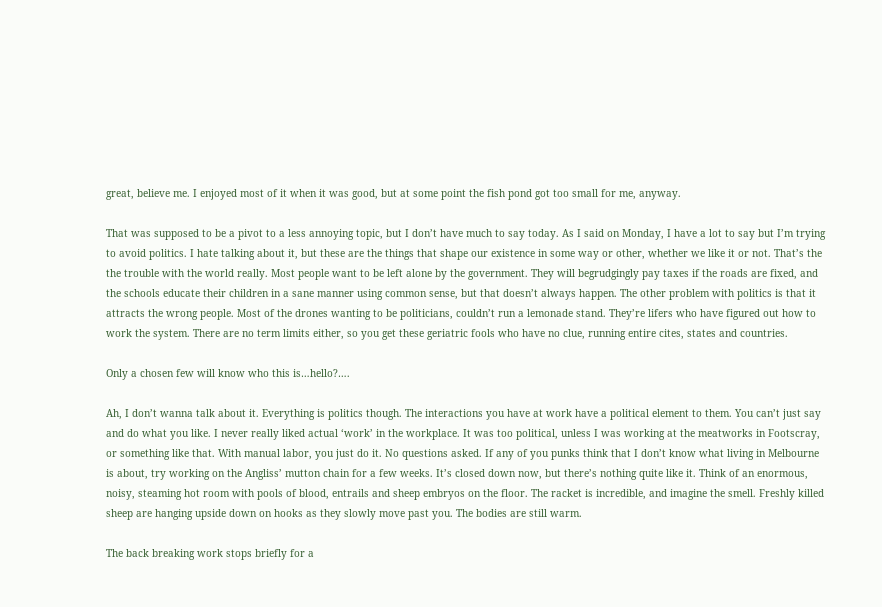great, believe me. I enjoyed most of it when it was good, but at some point the fish pond got too small for me, anyway.

That was supposed to be a pivot to a less annoying topic, but I don’t have much to say today. As I said on Monday, I have a lot to say but I’m trying to avoid politics. I hate talking about it, but these are the things that shape our existence in some way or other, whether we like it or not. That’s the the trouble with the world really. Most people want to be left alone by the government. They will begrudgingly pay taxes if the roads are fixed, and the schools educate their children in a sane manner using common sense, but that doesn’t always happen. The other problem with politics is that it attracts the wrong people. Most of the drones wanting to be politicians, couldn’t run a lemonade stand. They’re lifers who have figured out how to work the system. There are no term limits either, so you get these geriatric fools who have no clue, running entire cites, states and countries.

Only a chosen few will know who this is…hello?….

Ah, I don’t wanna talk about it. Everything is politics though. The interactions you have at work have a political element to them. You can’t just say and do what you like. I never really liked actual ‘work’ in the workplace. It was too political, unless I was working at the meatworks in Footscray, or something like that. With manual labor, you just do it. No questions asked. If any of you punks think that I don’t know what living in Melbourne is about, try working on the Angliss’ mutton chain for a few weeks. It’s closed down now, but there’s nothing quite like it. Think of an enormous, noisy, steaming hot room with pools of blood, entrails and sheep embryos on the floor. The racket is incredible, and imagine the smell. Freshly killed sheep are hanging upside down on hooks as they slowly move past you. The bodies are still warm.

The back breaking work stops briefly for a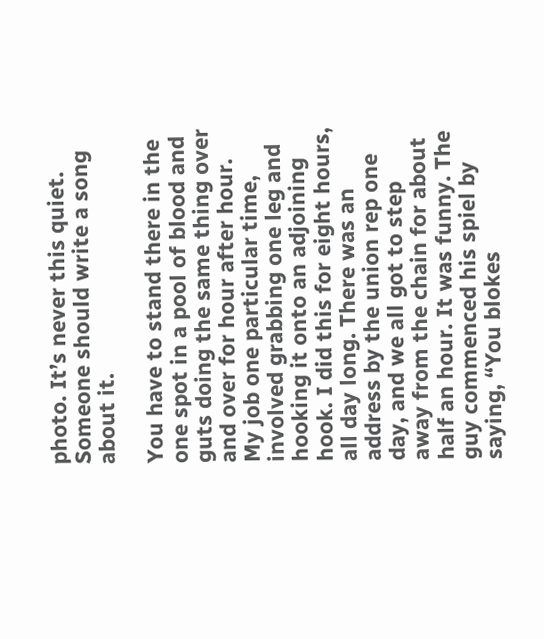photo. It’s never this quiet. Someone should write a song about it.

You have to stand there in the one spot in a pool of blood and guts doing the same thing over and over for hour after hour. My job one particular time, involved grabbing one leg and hooking it onto an adjoining hook. I did this for eight hours, all day long. There was an address by the union rep one day, and we all got to step away from the chain for about half an hour. It was funny. The guy commenced his spiel by saying, “You blokes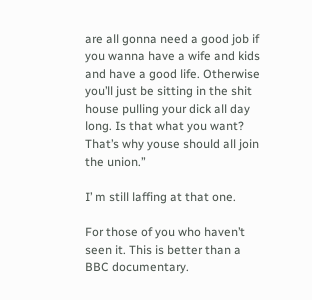are all gonna need a good job if you wanna have a wife and kids and have a good life. Otherwise you’ll just be sitting in the shit house pulling your dick all day long. Is that what you want? That’s why youse should all join the union.”

I’ m still laffing at that one.

For those of you who haven’t seen it. This is better than a BBC documentary.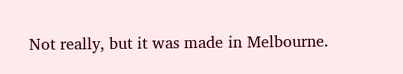Not really, but it was made in Melbourne.